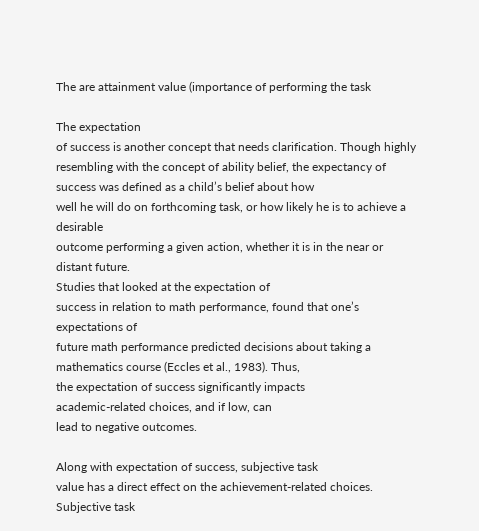The are attainment value (importance of performing the task

The expectation
of success is another concept that needs clarification. Though highly
resembling with the concept of ability belief, the expectancy of success was defined as a child’s belief about how
well he will do on forthcoming task, or how likely he is to achieve a desirable
outcome performing a given action, whether it is in the near or distant future.
Studies that looked at the expectation of
success in relation to math performance, found that one’s expectations of
future math performance predicted decisions about taking a mathematics course (Eccles et al., 1983). Thus,
the expectation of success significantly impacts
academic-related choices, and if low, can
lead to negative outcomes.

Along with expectation of success, subjective task
value has a direct effect on the achievement-related choices. Subjective task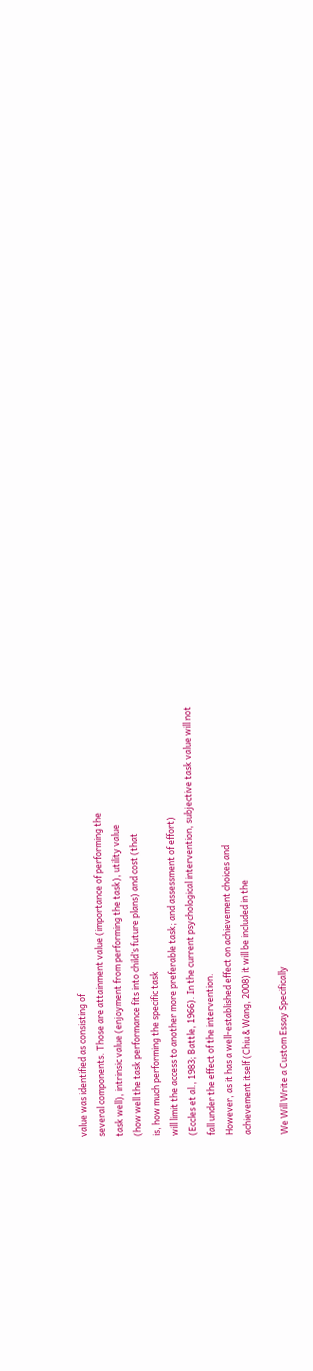value was identified as consisting of
several components. Those are attainment value (importance of performing the
task well), intrinsic value (enjoyment from performing the task), utility value
(how well the task performance fits into child’s future plans) and cost (that
is, how much performing the specific task
will limit the access to another more preferable task; and assessment of effort)
(Eccles et al., 1983; Battle, 1966). In the current psychological intervention, subjective task value will not
fall under the effect of the intervention.
However, as it has a well-established effect on achievement choices and
achievement itself (Chiu & Wang, 2008) it will be included in the

We Will Write a Custom Essay Specifically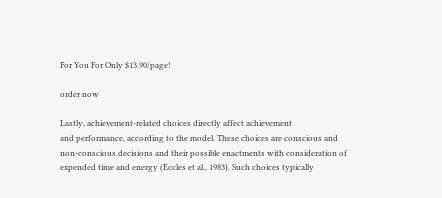For You For Only $13.90/page!

order now

Lastly, achievement-related choices directly affect achievement
and performance, according to the model. These choices are conscious and
non-conscious decisions and their possible enactments with consideration of
expended time and energy (Eccles et al., 1983). Such choices typically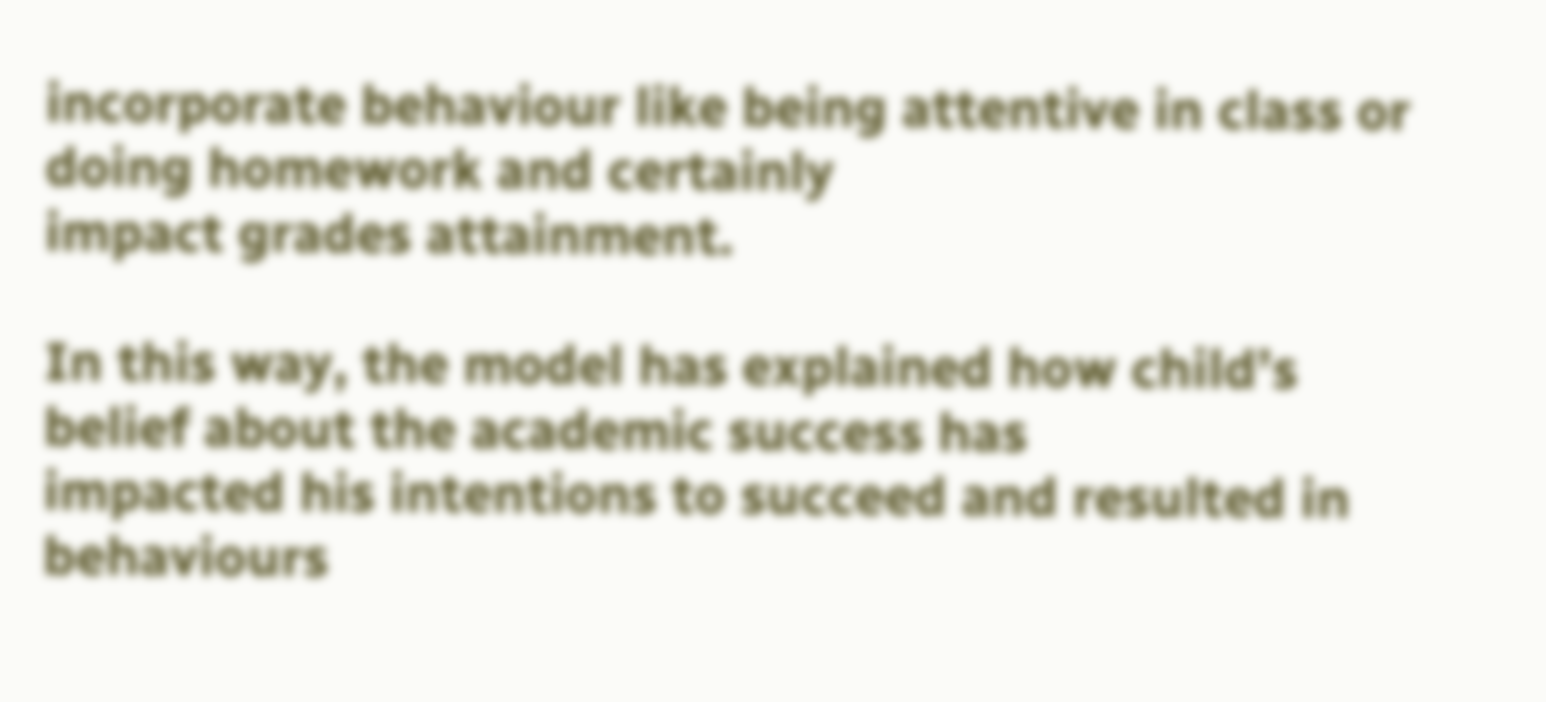incorporate behaviour like being attentive in class or doing homework and certainly
impact grades attainment.

In this way, the model has explained how child’s
belief about the academic success has
impacted his intentions to succeed and resulted in behaviours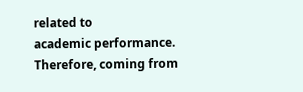related to
academic performance. Therefore, coming from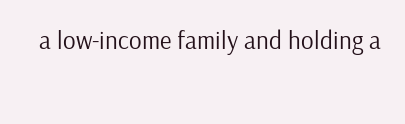a low-income family and holding a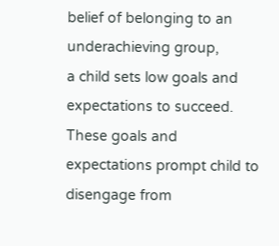belief of belonging to an underachieving group,
a child sets low goals and expectations to succeed. These goals and
expectations prompt child to disengage from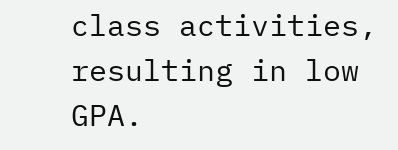class activities, resulting in low GPA.